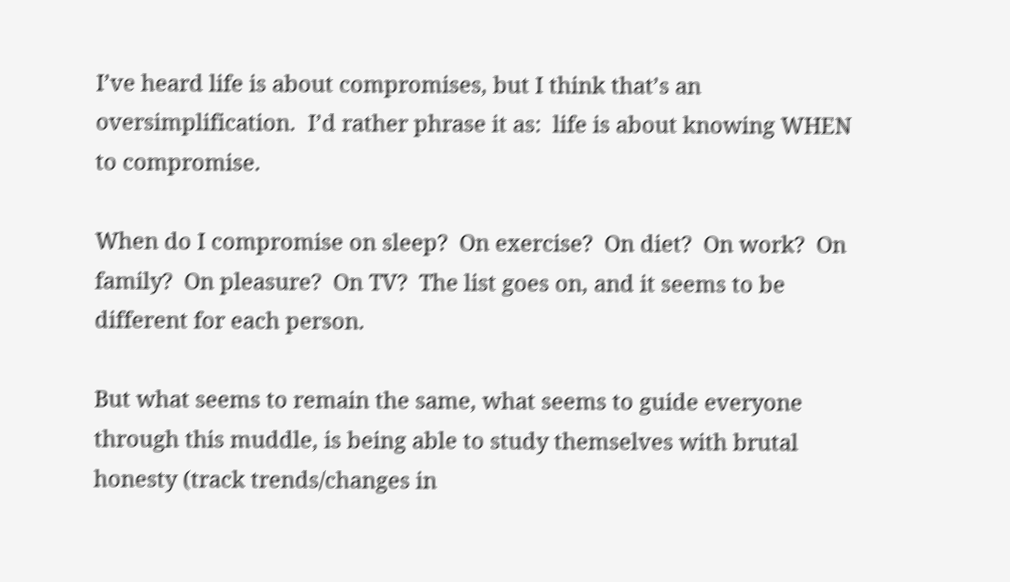I’ve heard life is about compromises, but I think that’s an oversimplification.  I’d rather phrase it as:  life is about knowing WHEN to compromise.

When do I compromise on sleep?  On exercise?  On diet?  On work?  On family?  On pleasure?  On TV?  The list goes on, and it seems to be different for each person.

But what seems to remain the same, what seems to guide everyone through this muddle, is being able to study themselves with brutal honesty (track trends/changes in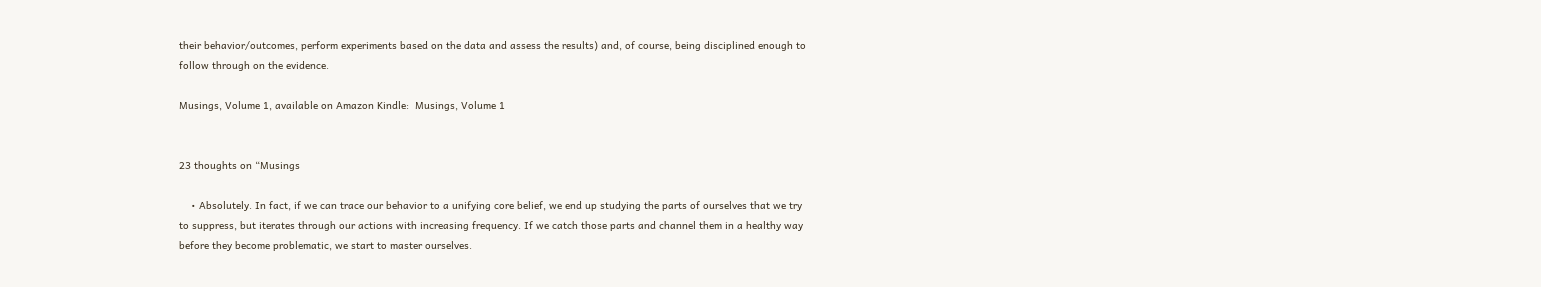their behavior/outcomes, perform experiments based on the data and assess the results) and, of course, being disciplined enough to follow through on the evidence.

Musings, Volume 1, available on Amazon Kindle:  Musings, Volume 1


23 thoughts on “Musings

    • Absolutely. In fact, if we can trace our behavior to a unifying core belief, we end up studying the parts of ourselves that we try to suppress, but iterates through our actions with increasing frequency. If we catch those parts and channel them in a healthy way before they become problematic, we start to master ourselves.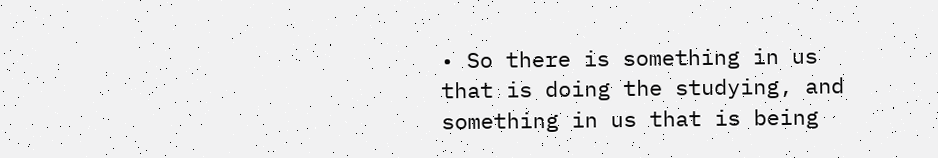• So there is something in us that is doing the studying, and something in us that is being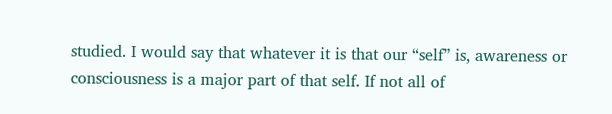studied. I would say that whatever it is that our “self” is, awareness or consciousness is a major part of that self. If not all of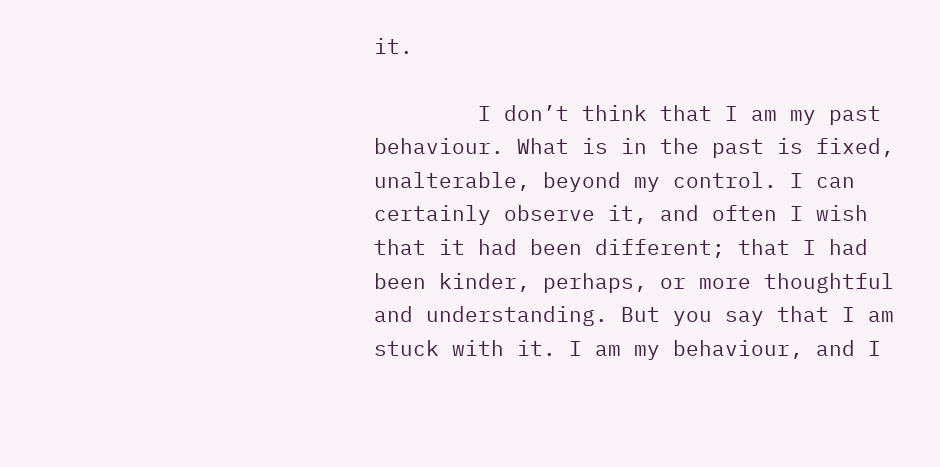it.

        I don’t think that I am my past behaviour. What is in the past is fixed, unalterable, beyond my control. I can certainly observe it, and often I wish that it had been different; that I had been kinder, perhaps, or more thoughtful and understanding. But you say that I am stuck with it. I am my behaviour, and I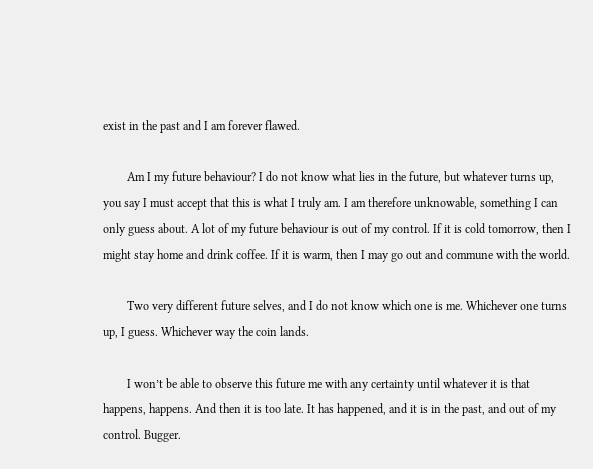exist in the past and I am forever flawed.

        Am I my future behaviour? I do not know what lies in the future, but whatever turns up, you say I must accept that this is what I truly am. I am therefore unknowable, something I can only guess about. A lot of my future behaviour is out of my control. If it is cold tomorrow, then I might stay home and drink coffee. If it is warm, then I may go out and commune with the world.

        Two very different future selves, and I do not know which one is me. Whichever one turns up, I guess. Whichever way the coin lands.

        I won’t be able to observe this future me with any certainty until whatever it is that happens, happens. And then it is too late. It has happened, and it is in the past, and out of my control. Bugger.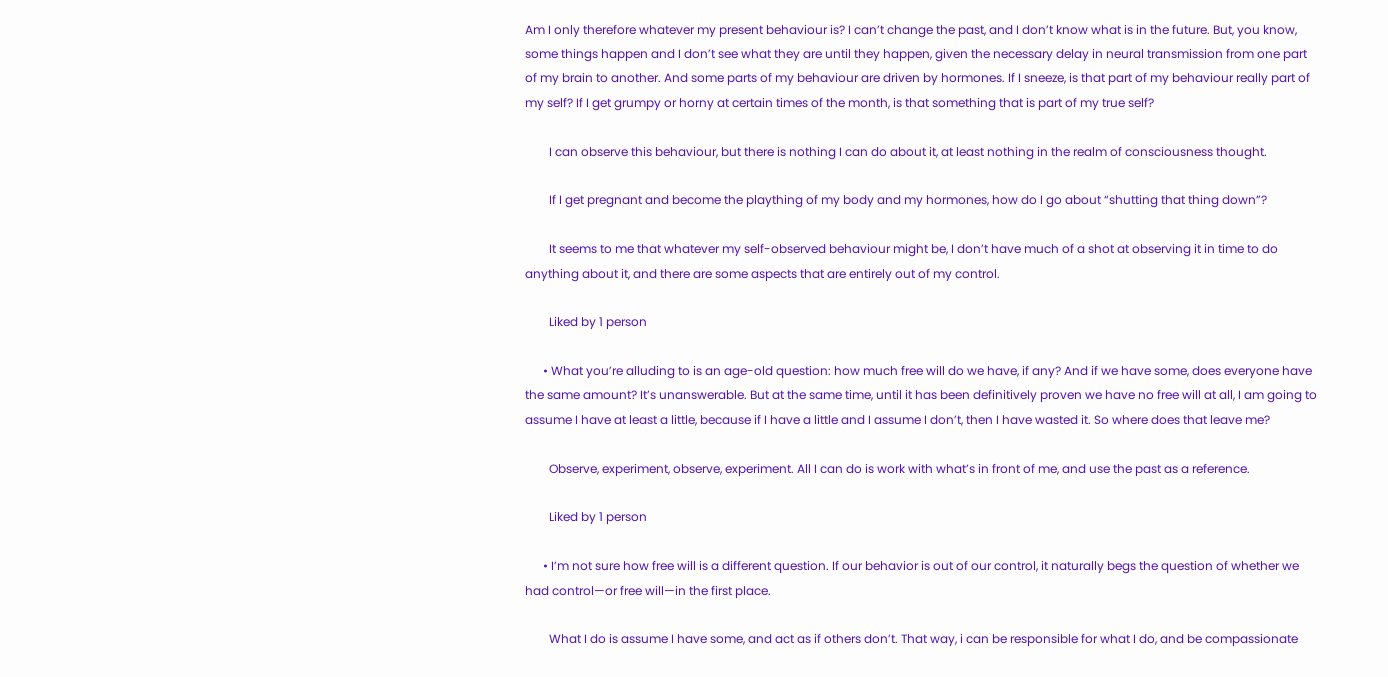Am I only therefore whatever my present behaviour is? I can’t change the past, and I don’t know what is in the future. But, you know, some things happen and I don’t see what they are until they happen, given the necessary delay in neural transmission from one part of my brain to another. And some parts of my behaviour are driven by hormones. If I sneeze, is that part of my behaviour really part of my self? If I get grumpy or horny at certain times of the month, is that something that is part of my true self?

        I can observe this behaviour, but there is nothing I can do about it, at least nothing in the realm of consciousness thought.

        If I get pregnant and become the plaything of my body and my hormones, how do I go about “shutting that thing down”?

        It seems to me that whatever my self-observed behaviour might be, I don’t have much of a shot at observing it in time to do anything about it, and there are some aspects that are entirely out of my control.

        Liked by 1 person

      • What you’re alluding to is an age-old question: how much free will do we have, if any? And if we have some, does everyone have the same amount? It’s unanswerable. But at the same time, until it has been definitively proven we have no free will at all, I am going to assume I have at least a little, because if I have a little and I assume I don’t, then I have wasted it. So where does that leave me?

        Observe, experiment, observe, experiment. All I can do is work with what’s in front of me, and use the past as a reference.

        Liked by 1 person

      • I’m not sure how free will is a different question. If our behavior is out of our control, it naturally begs the question of whether we had control—or free will—in the first place.

        What I do is assume I have some, and act as if others don’t. That way, i can be responsible for what I do, and be compassionate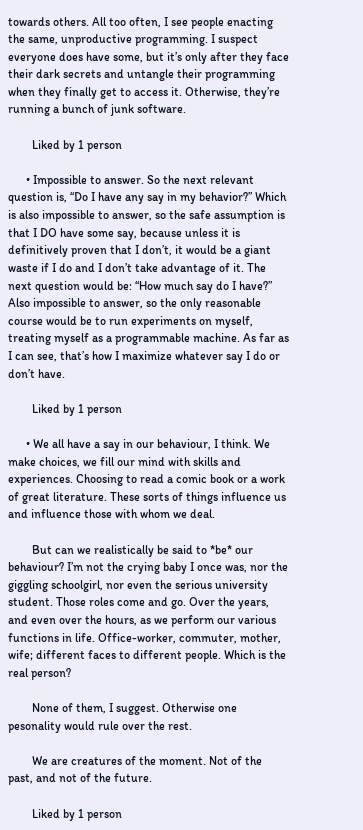towards others. All too often, I see people enacting the same, unproductive programming. I suspect everyone does have some, but it’s only after they face their dark secrets and untangle their programming when they finally get to access it. Otherwise, they’re running a bunch of junk software.

        Liked by 1 person

      • Impossible to answer. So the next relevant question is, “Do I have any say in my behavior?” Which is also impossible to answer, so the safe assumption is that I DO have some say, because unless it is definitively proven that I don’t, it would be a giant waste if I do and I don’t take advantage of it. The next question would be: “How much say do I have?” Also impossible to answer, so the only reasonable course would be to run experiments on myself, treating myself as a programmable machine. As far as I can see, that’s how I maximize whatever say I do or don’t have.

        Liked by 1 person

      • We all have a say in our behaviour, I think. We make choices, we fill our mind with skills and experiences. Choosing to read a comic book or a work of great literature. These sorts of things influence us and influence those with whom we deal.

        But can we realistically be said to *be* our behaviour? I’m not the crying baby I once was, nor the giggling schoolgirl, nor even the serious university student. Those roles come and go. Over the years, and even over the hours, as we perform our various functions in life. Office-worker, commuter, mother, wife; different faces to different people. Which is the real person?

        None of them, I suggest. Otherwise one pesonality would rule over the rest.

        We are creatures of the moment. Not of the past, and not of the future.

        Liked by 1 person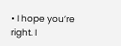• I hope you’re right. I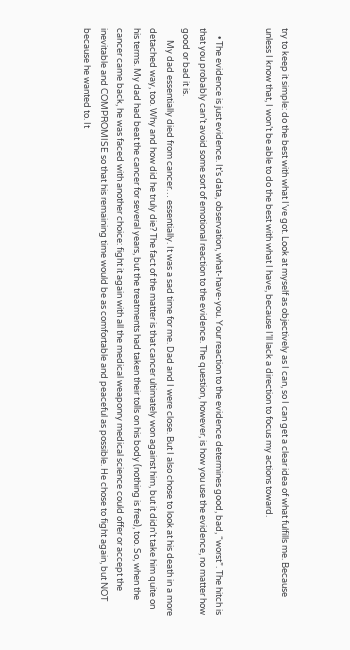try to keep it simple: do the best with what I’ve got. Look at myself as objectively as I can, so I can get a clear idea of what fulfills me. Because unless I know that, I won’t be able to do the best with what I have, because I’ll lack a direction to focus my actions toward.


    • The evidence is just evidence. It’s data, observation, what-have-you. Your reaction to the evidence determines good, bad, “worst”. The hitch is that you probably can’t avoid some sort of emotional reaction to the evidence. The question, however, is how you use the evidence, no matter how good or bad it is.
      My dad essentially died from cancer… essentially. It was a sad time for me. Dad and I were close. But I also chose to look at his death in a more detached way, too. Why and how did he truly die? The fact of the matter is that cancer ultimately won against him, but it didn’t take him quite on his terms. My dad had beat the cancer for several years, but the treatments had taken their tolls on his body (nothing is free), too. So, when the cancer came back, he was faced with another choice: fight it again with all the medical weaponry medical science could offer or accept the inevitable and COMPROMISE so that his remaining time would be as comfortable and peaceful as possible. He chose to fight again, but NOT because he wanted to. It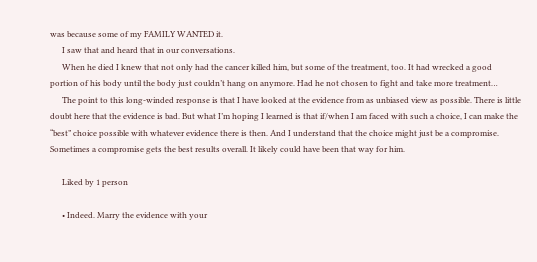was because some of my FAMILY WANTED it.
      I saw that and heard that in our conversations.
      When he died I knew that not only had the cancer killed him, but some of the treatment, too. It had wrecked a good portion of his body until the body just couldn’t hang on anymore. Had he not chosen to fight and take more treatment…
      The point to this long-winded response is that I have looked at the evidence from as unbiased view as possible. There is little doubt here that the evidence is bad. But what I’m hoping I learned is that if/when I am faced with such a choice, I can make the “best” choice possible with whatever evidence there is then. And I understand that the choice might just be a compromise. Sometimes a compromise gets the best results overall. It likely could have been that way for him.

      Liked by 1 person

      • Indeed. Marry the evidence with your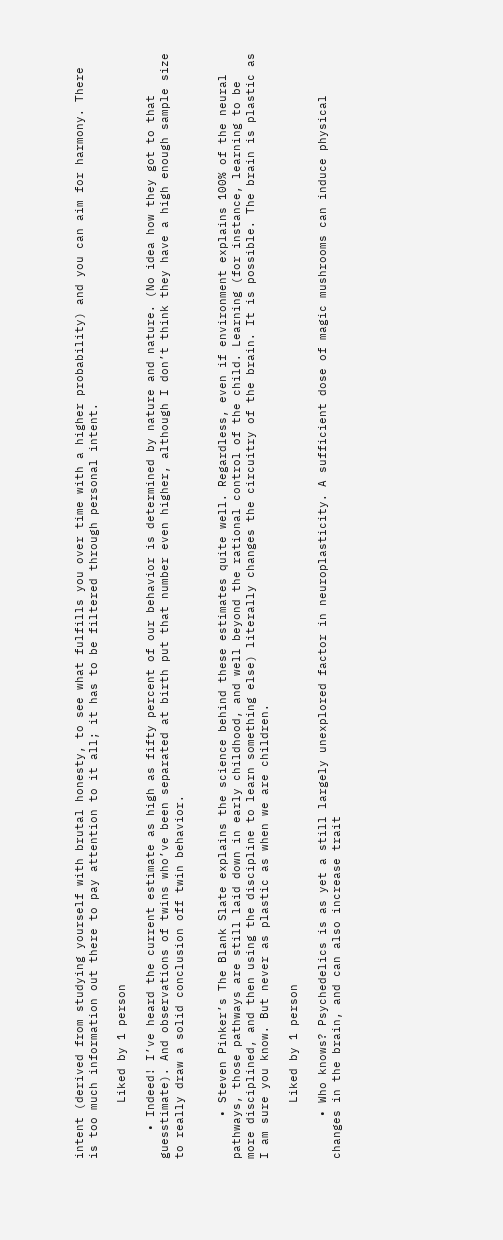intent (derived from studying yourself with brutal honesty, to see what fulfills you over time with a higher probability) and you can aim for harmony. There is too much information out there to pay attention to it all; it has to be filtered through personal intent.

        Liked by 1 person

    • Indeed! I’ve heard the current estimate as high as fifty percent of our behavior is determined by nature and nature. (No idea how they got to that guesstimate). And observations of twins who’ve been separated at birth put that number even higher, although I don’t think they have a high enough sample size to really draw a solid conclusion off twin behavior.


      • Steven Pinker’s The Blank Slate explains the science behind these estimates quite well. Regardless, even if environment explains 100% of the neural pathways, those pathways are still laid down in early childhood, and well beyond the rational control of the child. Learning (for instance, learning to be more disciplined, and then using the discipline to learn something else) literally changes the circuitry of the brain. It is possible. The brain is plastic as I am sure you know. But never as plastic as when we are children.

        Liked by 1 person

      • Who knows? Psychedelics is as yet a still largely unexplored factor in neuroplasticity. A sufficient dose of magic mushrooms can induce physical changes in the brain, and can also increase trait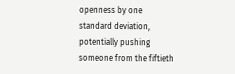openness by one standard deviation, potentially pushing someone from the fiftieth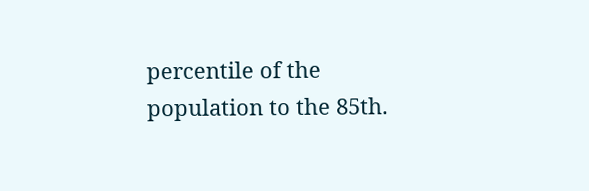percentile of the population to the 85th.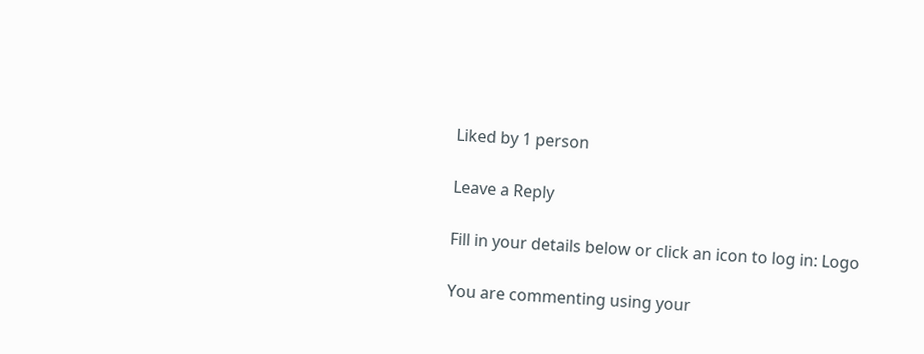Liked by 1 person

Leave a Reply

Fill in your details below or click an icon to log in: Logo

You are commenting using your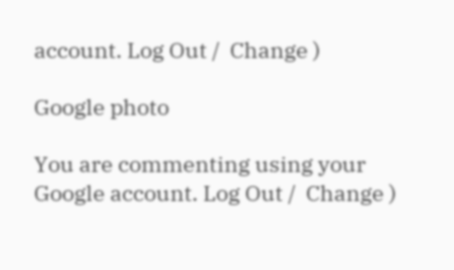account. Log Out /  Change )

Google photo

You are commenting using your Google account. Log Out /  Change )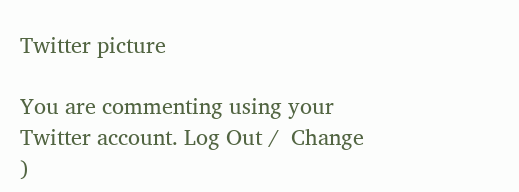Twitter picture

You are commenting using your Twitter account. Log Out /  Change )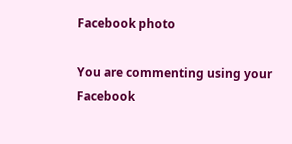Facebook photo

You are commenting using your Facebook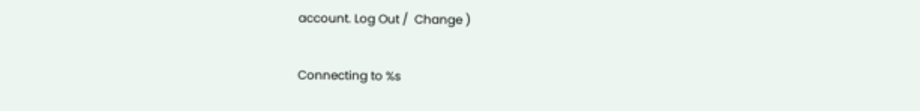account. Log Out /  Change )

Connecting to %s